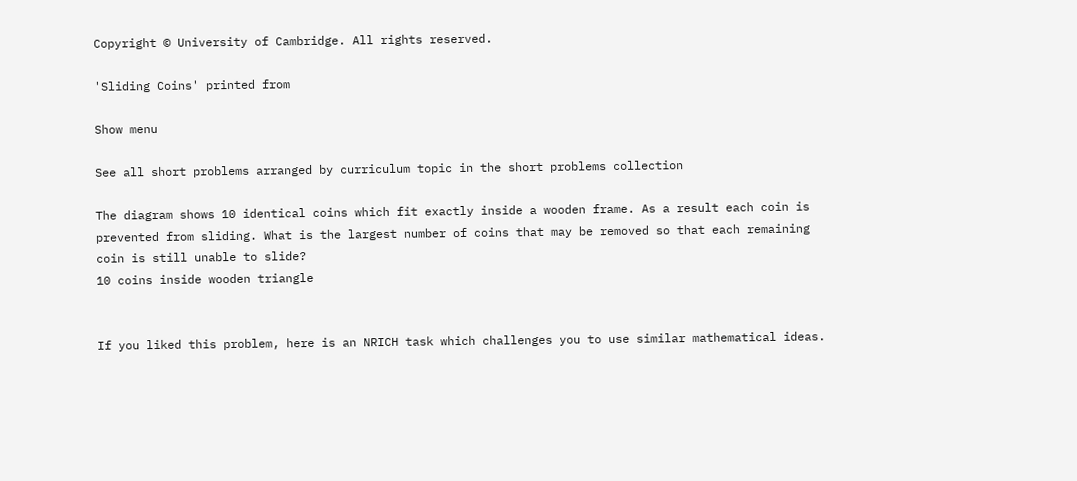Copyright © University of Cambridge. All rights reserved.

'Sliding Coins' printed from

Show menu

See all short problems arranged by curriculum topic in the short problems collection

The diagram shows 10 identical coins which fit exactly inside a wooden frame. As a result each coin is prevented from sliding. What is the largest number of coins that may be removed so that each remaining coin is still unable to slide?
10 coins inside wooden triangle


If you liked this problem, here is an NRICH task which challenges you to use similar mathematical ideas.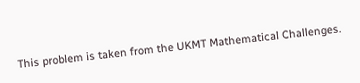This problem is taken from the UKMT Mathematical Challenges.